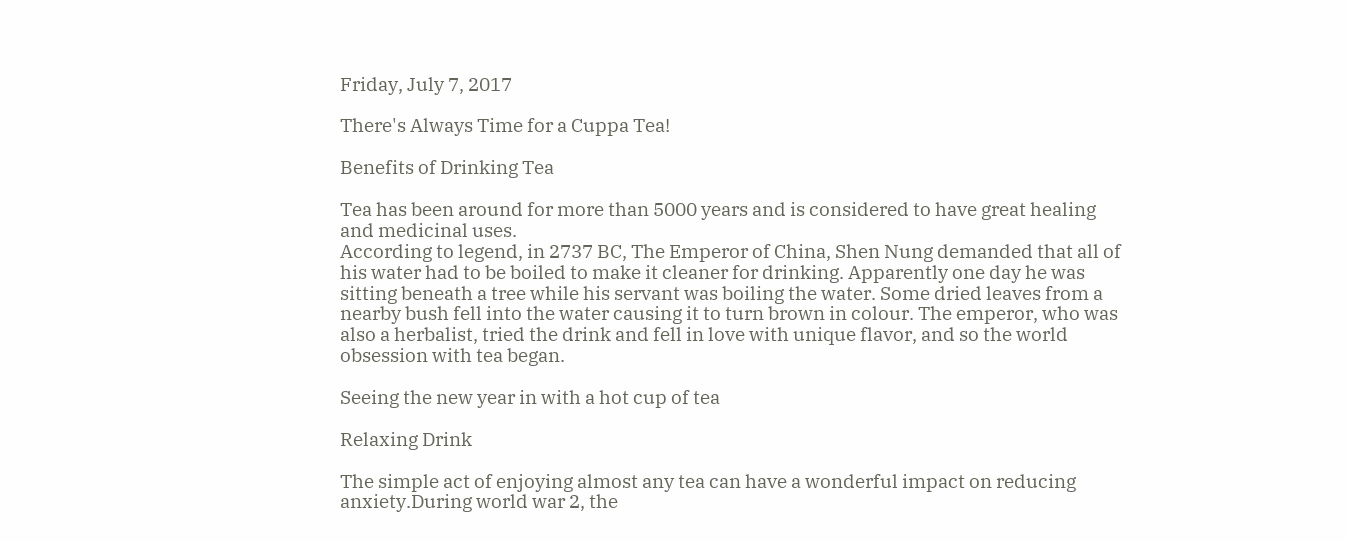Friday, July 7, 2017

There's Always Time for a Cuppa Tea!

Benefits of Drinking Tea

Tea has been around for more than 5000 years and is considered to have great healing and medicinal uses.
According to legend, in 2737 BC, The Emperor of China, Shen Nung demanded that all of his water had to be boiled to make it cleaner for drinking. Apparently one day he was sitting beneath a tree while his servant was boiling the water. Some dried leaves from a nearby bush fell into the water causing it to turn brown in colour. The emperor, who was also a herbalist, tried the drink and fell in love with unique flavor, and so the world obsession with tea began.

Seeing the new year in with a hot cup of tea

Relaxing Drink

The simple act of enjoying almost any tea can have a wonderful impact on reducing anxiety.During world war 2, the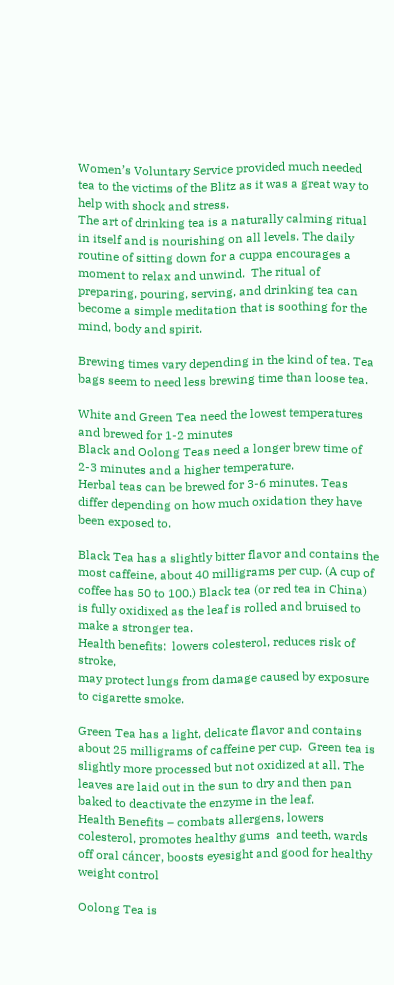Women’s Voluntary Service provided much needed tea to the victims of the Blitz as it was a great way to help with shock and stress.
The art of drinking tea is a naturally calming ritual in itself and is nourishing on all levels. The daily routine of sitting down for a cuppa encourages a moment to relax and unwind.  The ritual of preparing, pouring, serving, and drinking tea can become a simple meditation that is soothing for the mind, body and spirit.

Brewing times vary depending in the kind of tea. Tea bags seem to need less brewing time than loose tea.

White and Green Tea need the lowest temperatures and brewed for 1-2 minutes
Black and Oolong Teas need a longer brew time of 2-3 minutes and a higher temperature.
Herbal teas can be brewed for 3-6 minutes. Teas differ depending on how much oxidation they have been exposed to.

Black Tea has a slightly bitter flavor and contains the most caffeine, about 40 milligrams per cup. (A cup of coffee has 50 to 100.) Black tea (or red tea in China) is fully oxidixed as the leaf is rolled and bruised to make a stronger tea.
Health benefits:  lowers colesterol, reduces risk of stroke,
may protect lungs from damage caused by exposure to cigarette smoke.

Green Tea has a light, delicate flavor and contains about 25 milligrams of caffeine per cup.  Green tea is slightly more processed but not oxidized at all. The leaves are laid out in the sun to dry and then pan baked to deactivate the enzyme in the leaf.
Health Benefits – combats allergens, lowers colesterol, promotes healthy gums  and teeth, wards off oral cáncer, boosts eyesight and good for healthy weight control

Oolong Tea is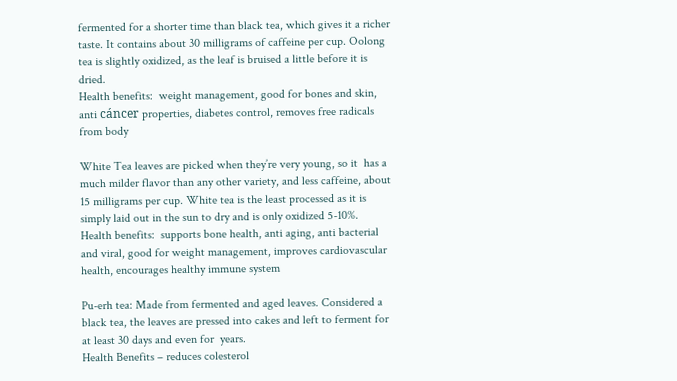fermented for a shorter time than black tea, which gives it a richer taste. It contains about 30 milligrams of caffeine per cup. Oolong tea is slightly oxidized, as the leaf is bruised a little before it is dried.
Health benefits:  weight management, good for bones and skin, anti cáncer properties, diabetes control, removes free radicals from body

White Tea leaves are picked when they’re very young, so it  has a much milder flavor than any other variety, and less caffeine, about 15 milligrams per cup. White tea is the least processed as it is simply laid out in the sun to dry and is only oxidized 5-10%.
Health benefits:  supports bone health, anti aging, anti bacterial and viral, good for weight management, improves cardiovascular health, encourages healthy immune system

Pu-erh tea: Made from fermented and aged leaves. Considered a black tea, the leaves are pressed into cakes and left to ferment for at least 30 days and even for  years.
Health Benefits – reduces colesterol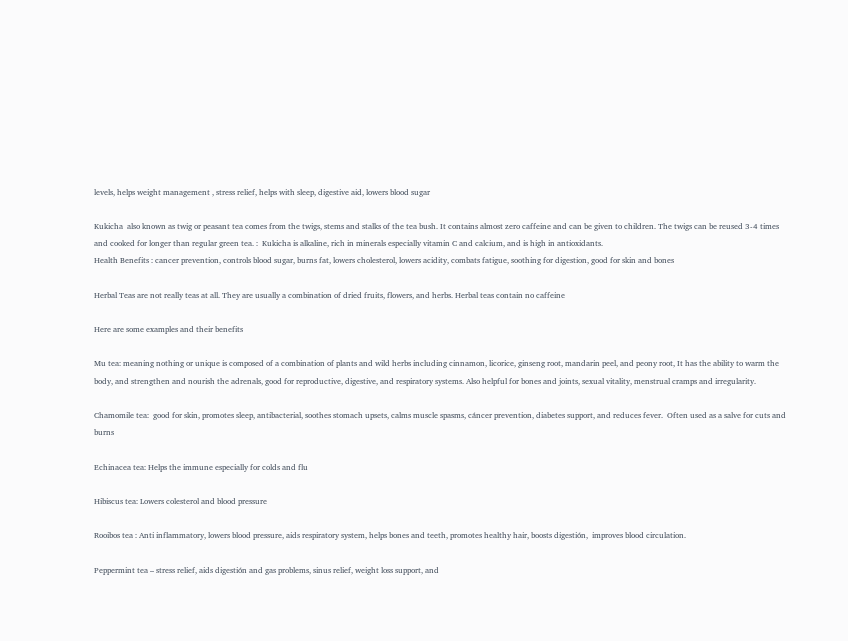levels, helps weight management , stress relief, helps with sleep, digestive aid, lowers blood sugar

Kukicha  also known as twig or peasant tea comes from the twigs, stems and stalks of the tea bush. It contains almost zero caffeine and can be given to children. The twigs can be reused 3-4 times and cooked for longer than regular green tea. :  Kukicha is alkaline, rich in minerals especially vitamin C and calcium, and is high in antioxidants.
Health Benefits : cancer prevention, controls blood sugar, burns fat, lowers cholesterol, lowers acidity, combats fatigue, soothing for digestion, good for skin and bones

Herbal Teas are not really teas at all. They are usually a combination of dried fruits, flowers, and herbs. Herbal teas contain no caffeine

Here are some examples and their benefits

Mu tea: meaning nothing or unique is composed of a combination of plants and wild herbs including cinnamon, licorice, ginseng root, mandarin peel, and peony root, It has the ability to warm the body, and strengthen and nourish the adrenals, good for reproductive, digestive, and respiratory systems. Also helpful for bones and joints, sexual vitality, menstrual cramps and irregularity.

Chamomile tea:  good for skin, promotes sleep, antibacterial, soothes stomach upsets, calms muscle spasms, cáncer prevention, diabetes support, and reduces fever.  Often used as a salve for cuts and burns

Echinacea tea: Helps the immune especially for colds and flu

Hibiscus tea: Lowers colesterol and blood pressure

Rooibos tea : Anti inflammatory, lowers blood pressure, aids respiratory system, helps bones and teeth, promotes healthy hair, boosts digestión,  improves blood circulation.

Peppermint tea – stress relief, aids digestión and gas problems, sinus relief, weight loss support, and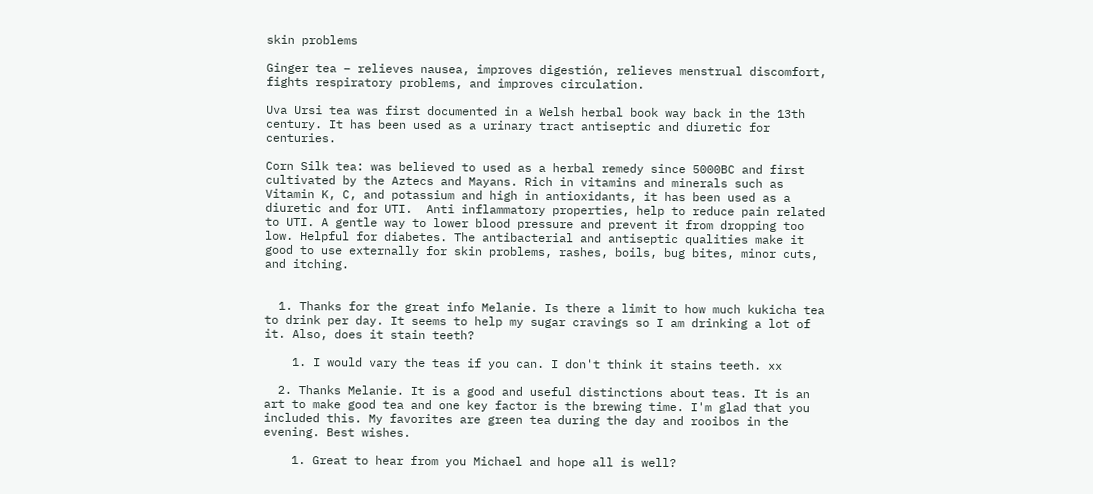skin problems

Ginger tea – relieves nausea, improves digestión, relieves menstrual discomfort, fights respiratory problems, and improves circulation.

Uva Ursi tea was first documented in a Welsh herbal book way back in the 13th century. It has been used as a urinary tract antiseptic and diuretic for centuries.

Corn Silk tea: was believed to used as a herbal remedy since 5000BC and first cultivated by the Aztecs and Mayans. Rich in vitamins and minerals such as Vitamin K, C, and potassium and high in antioxidants, it has been used as a diuretic and for UTI.  Anti inflammatory properties, help to reduce pain related to UTI. A gentle way to lower blood pressure and prevent it from dropping too low. Helpful for diabetes. The antibacterial and antiseptic qualities make it good to use externally for skin problems, rashes, boils, bug bites, minor cuts, and itching.


  1. Thanks for the great info Melanie. Is there a limit to how much kukicha tea to drink per day. It seems to help my sugar cravings so I am drinking a lot of it. Also, does it stain teeth?

    1. I would vary the teas if you can. I don't think it stains teeth. xx

  2. Thanks Melanie. It is a good and useful distinctions about teas. It is an art to make good tea and one key factor is the brewing time. I'm glad that you included this. My favorites are green tea during the day and rooibos in the evening. Best wishes.

    1. Great to hear from you Michael and hope all is well?